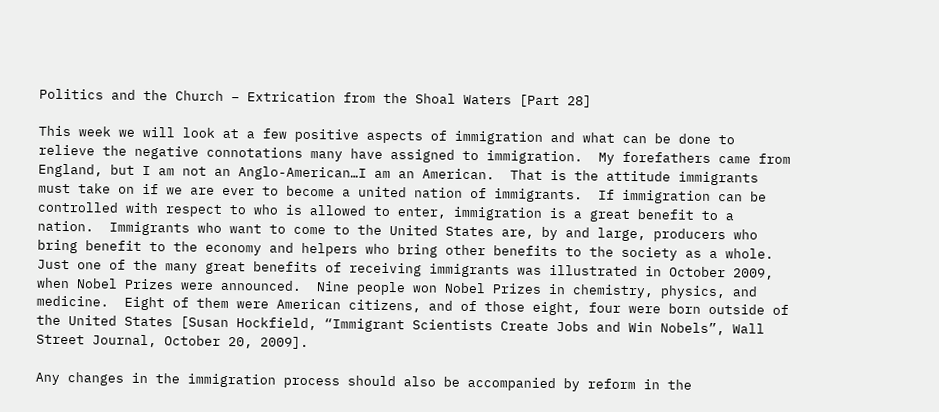Politics and the Church – Extrication from the Shoal Waters [Part 28]

This week we will look at a few positive aspects of immigration and what can be done to relieve the negative connotations many have assigned to immigration.  My forefathers came from England, but I am not an Anglo-American…I am an American.  That is the attitude immigrants must take on if we are ever to become a united nation of immigrants.  If immigration can be controlled with respect to who is allowed to enter, immigration is a great benefit to a nation.  Immigrants who want to come to the United States are, by and large, producers who bring benefit to the economy and helpers who bring other benefits to the society as a whole.  Just one of the many great benefits of receiving immigrants was illustrated in October 2009, when Nobel Prizes were announced.  Nine people won Nobel Prizes in chemistry, physics, and medicine.  Eight of them were American citizens, and of those eight, four were born outside of the United States [Susan Hockfield, “Immigrant Scientists Create Jobs and Win Nobels”, Wall Street Journal, October 20, 2009].

Any changes in the immigration process should also be accompanied by reform in the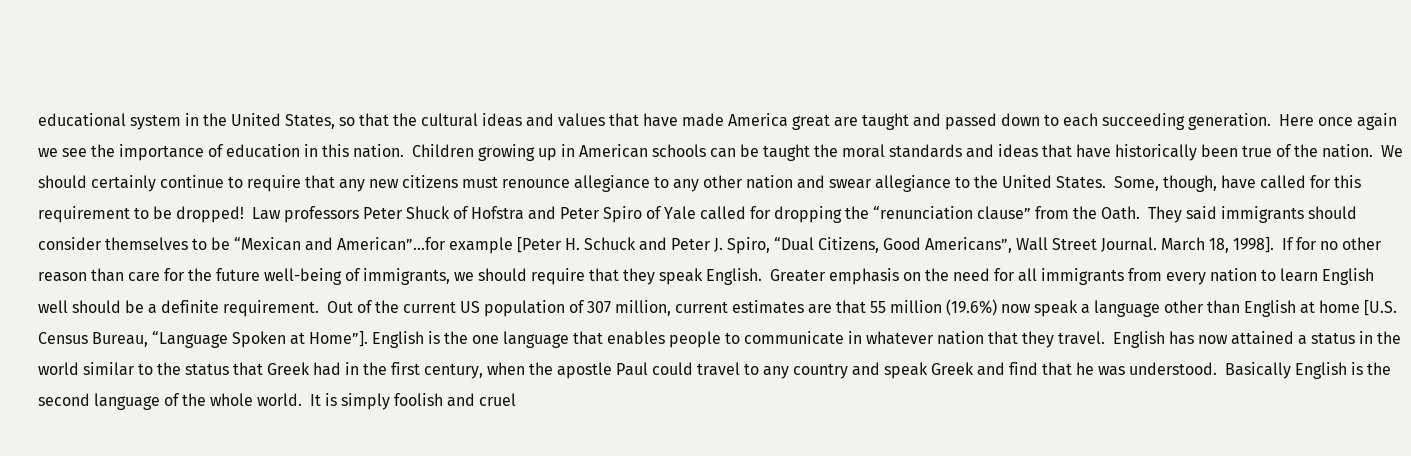educational system in the United States, so that the cultural ideas and values that have made America great are taught and passed down to each succeeding generation.  Here once again we see the importance of education in this nation.  Children growing up in American schools can be taught the moral standards and ideas that have historically been true of the nation.  We should certainly continue to require that any new citizens must renounce allegiance to any other nation and swear allegiance to the United States.  Some, though, have called for this requirement to be dropped!  Law professors Peter Shuck of Hofstra and Peter Spiro of Yale called for dropping the “renunciation clause” from the Oath.  They said immigrants should consider themselves to be “Mexican and American”…for example [Peter H. Schuck and Peter J. Spiro, “Dual Citizens, Good Americans”, Wall Street Journal. March 18, 1998].  If for no other reason than care for the future well-being of immigrants, we should require that they speak English.  Greater emphasis on the need for all immigrants from every nation to learn English well should be a definite requirement.  Out of the current US population of 307 million, current estimates are that 55 million (19.6%) now speak a language other than English at home [U.S. Census Bureau, “Language Spoken at Home”]. English is the one language that enables people to communicate in whatever nation that they travel.  English has now attained a status in the world similar to the status that Greek had in the first century, when the apostle Paul could travel to any country and speak Greek and find that he was understood.  Basically English is the second language of the whole world.  It is simply foolish and cruel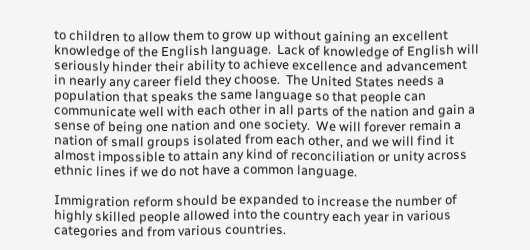to children to allow them to grow up without gaining an excellent knowledge of the English language.  Lack of knowledge of English will seriously hinder their ability to achieve excellence and advancement in nearly any career field they choose.  The United States needs a population that speaks the same language so that people can communicate well with each other in all parts of the nation and gain a sense of being one nation and one society.  We will forever remain a nation of small groups isolated from each other, and we will find it almost impossible to attain any kind of reconciliation or unity across ethnic lines if we do not have a common language.

Immigration reform should be expanded to increase the number of highly skilled people allowed into the country each year in various categories and from various countries.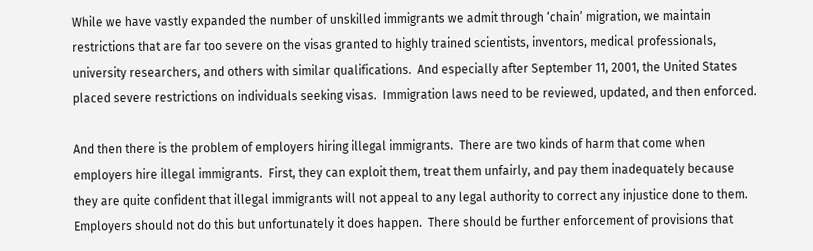While we have vastly expanded the number of unskilled immigrants we admit through ‘chain’ migration, we maintain restrictions that are far too severe on the visas granted to highly trained scientists, inventors, medical professionals, university researchers, and others with similar qualifications.  And especially after September 11, 2001, the United States placed severe restrictions on individuals seeking visas.  Immigration laws need to be reviewed, updated, and then enforced.

And then there is the problem of employers hiring illegal immigrants.  There are two kinds of harm that come when employers hire illegal immigrants.  First, they can exploit them, treat them unfairly, and pay them inadequately because they are quite confident that illegal immigrants will not appeal to any legal authority to correct any injustice done to them.  Employers should not do this but unfortunately it does happen.  There should be further enforcement of provisions that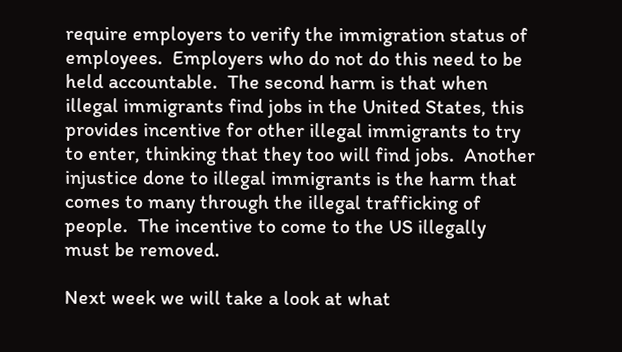require employers to verify the immigration status of employees.  Employers who do not do this need to be held accountable.  The second harm is that when illegal immigrants find jobs in the United States, this provides incentive for other illegal immigrants to try to enter, thinking that they too will find jobs.  Another injustice done to illegal immigrants is the harm that comes to many through the illegal trafficking of people.  The incentive to come to the US illegally must be removed.

Next week we will take a look at what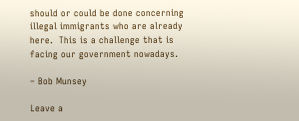should or could be done concerning illegal immigrants who are already here.  This is a challenge that is facing our government nowadays.

– Bob Munsey

Leave a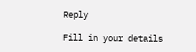Reply

Fill in your details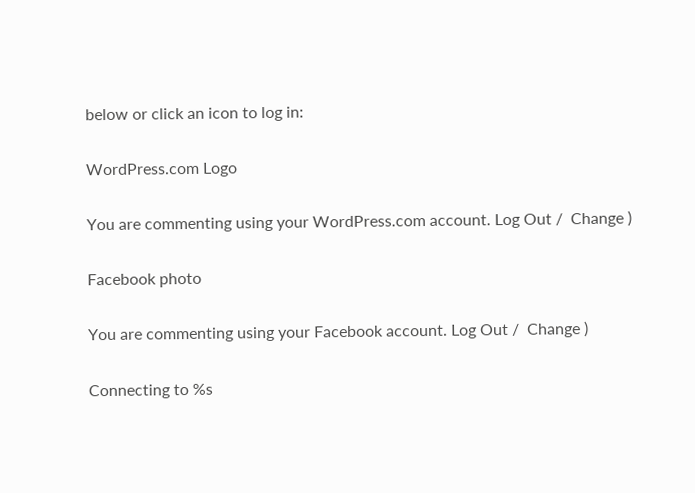below or click an icon to log in:

WordPress.com Logo

You are commenting using your WordPress.com account. Log Out /  Change )

Facebook photo

You are commenting using your Facebook account. Log Out /  Change )

Connecting to %s